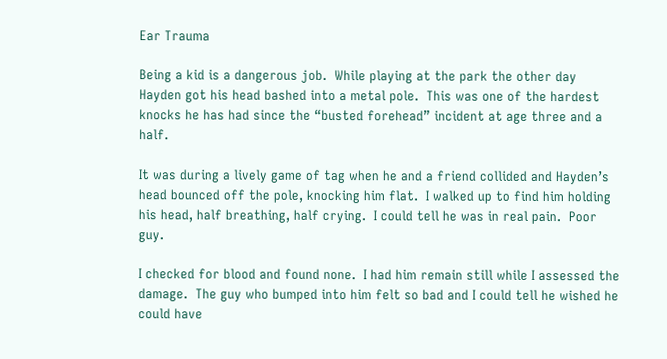Ear Trauma

Being a kid is a dangerous job.  While playing at the park the other day Hayden got his head bashed into a metal pole.  This was one of the hardest knocks he has had since the “busted forehead” incident at age three and a half.

It was during a lively game of tag when he and a friend collided and Hayden’s head bounced off the pole, knocking him flat.  I walked up to find him holding his head, half breathing, half crying.  I could tell he was in real pain.  Poor guy.

I checked for blood and found none.  I had him remain still while I assessed the damage.  The guy who bumped into him felt so bad and I could tell he wished he could have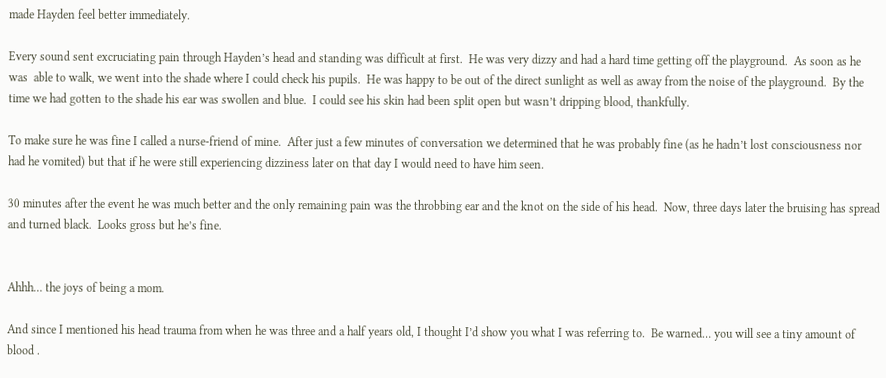made Hayden feel better immediately.

Every sound sent excruciating pain through Hayden’s head and standing was difficult at first.  He was very dizzy and had a hard time getting off the playground.  As soon as he was  able to walk, we went into the shade where I could check his pupils.  He was happy to be out of the direct sunlight as well as away from the noise of the playground.  By the time we had gotten to the shade his ear was swollen and blue.  I could see his skin had been split open but wasn’t dripping blood, thankfully.

To make sure he was fine I called a nurse-friend of mine.  After just a few minutes of conversation we determined that he was probably fine (as he hadn’t lost consciousness nor had he vomited) but that if he were still experiencing dizziness later on that day I would need to have him seen.

30 minutes after the event he was much better and the only remaining pain was the throbbing ear and the knot on the side of his head.  Now, three days later the bruising has spread and turned black.  Looks gross but he’s fine.


Ahhh… the joys of being a mom.

And since I mentioned his head trauma from when he was three and a half years old, I thought I’d show you what I was referring to.  Be warned… you will see a tiny amount of blood .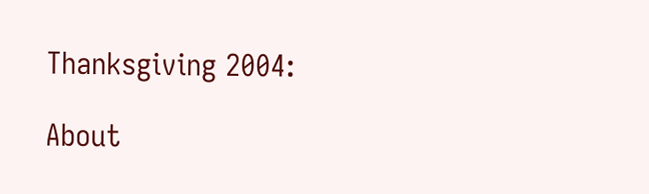Thanksgiving 2004:

About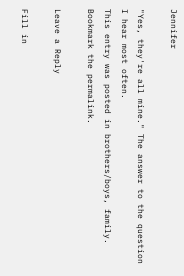Jennifer

"Yes, they're all mine." The answer to the question I hear most often.
This entry was posted in brothers/boys, family. Bookmark the permalink.

Leave a Reply

Fill in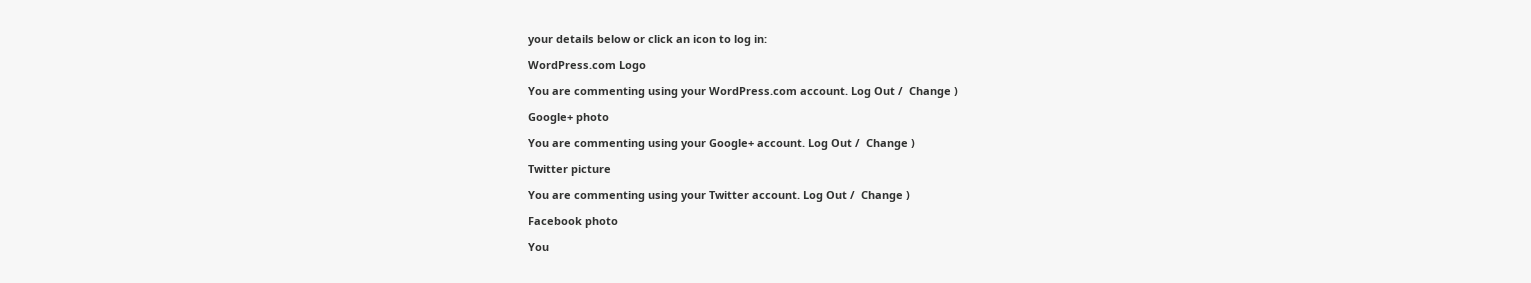your details below or click an icon to log in:

WordPress.com Logo

You are commenting using your WordPress.com account. Log Out /  Change )

Google+ photo

You are commenting using your Google+ account. Log Out /  Change )

Twitter picture

You are commenting using your Twitter account. Log Out /  Change )

Facebook photo

You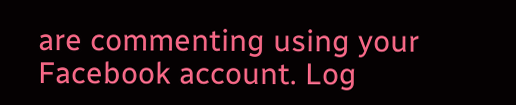are commenting using your Facebook account. Log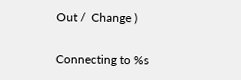Out /  Change )


Connecting to %s